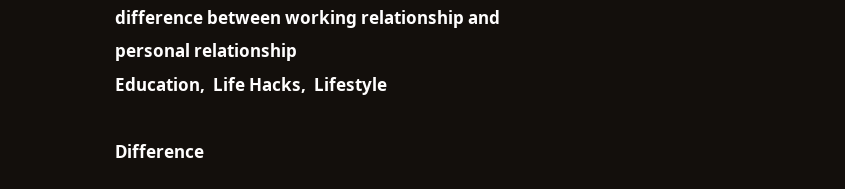difference between working relationship and personal relationship
Education,  Life Hacks,  Lifestyle

Difference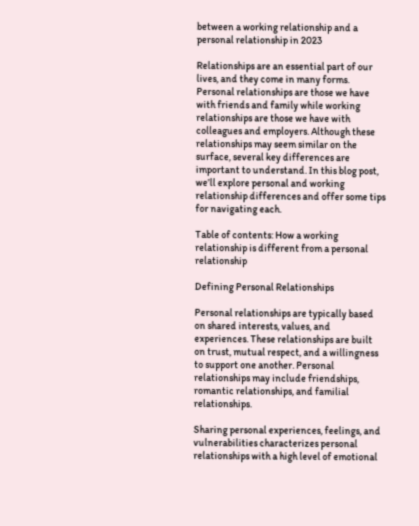between a working relationship and a personal relationship in 2023

Relationships are an essential part of our lives, and they come in many forms. Personal relationships are those we have with friends and family while working relationships are those we have with colleagues and employers. Although these relationships may seem similar on the surface, several key differences are important to understand. In this blog post, we’ll explore personal and working relationship differences and offer some tips for navigating each.

Table of contents: How a working relationship is different from a personal relationship

Defining Personal Relationships

Personal relationships are typically based on shared interests, values, and experiences. These relationships are built on trust, mutual respect, and a willingness to support one another. Personal relationships may include friendships, romantic relationships, and familial relationships.

Sharing personal experiences, feelings, and vulnerabilities characterizes personal relationships with a high level of emotional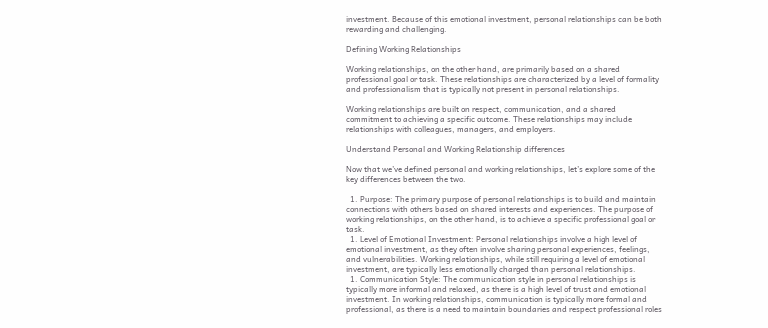investment. Because of this emotional investment, personal relationships can be both rewarding and challenging.

Defining Working Relationships

Working relationships, on the other hand, are primarily based on a shared professional goal or task. These relationships are characterized by a level of formality and professionalism that is typically not present in personal relationships.

Working relationships are built on respect, communication, and a shared commitment to achieving a specific outcome. These relationships may include relationships with colleagues, managers, and employers.

Understand Personal and Working Relationship differences

Now that we’ve defined personal and working relationships, let’s explore some of the key differences between the two.

  1. Purpose: The primary purpose of personal relationships is to build and maintain connections with others based on shared interests and experiences. The purpose of working relationships, on the other hand, is to achieve a specific professional goal or task.
  1. Level of Emotional Investment: Personal relationships involve a high level of emotional investment, as they often involve sharing personal experiences, feelings, and vulnerabilities. Working relationships, while still requiring a level of emotional investment, are typically less emotionally charged than personal relationships.
  1. Communication Style: The communication style in personal relationships is typically more informal and relaxed, as there is a high level of trust and emotional investment. In working relationships, communication is typically more formal and professional, as there is a need to maintain boundaries and respect professional roles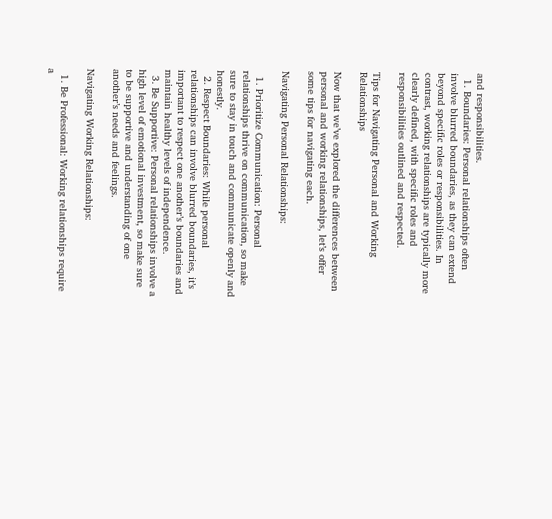and responsibilities.
  1. Boundaries: Personal relationships often involve blurred boundaries, as they can extend beyond specific roles or responsibilities. In contrast, working relationships are typically more clearly defined, with specific roles and responsibilities outlined and respected.

Tips for Navigating Personal and Working Relationships

Now that we’ve explored the differences between personal and working relationships, let’s offer some tips for navigating each.

Navigating Personal Relationships:

  1. Prioritize Communication: Personal relationships thrive on communication, so make sure to stay in touch and communicate openly and honestly.
  2. Respect Boundaries: While personal relationships can involve blurred boundaries, it’s important to respect one another’s boundaries and maintain healthy levels of independence.
  3. Be Supportive: Personal relationships involve a high level of emotional investment, so make sure to be supportive and understanding of one another’s needs and feelings.

Navigating Working Relationships:

  1. Be Professional: Working relationships require a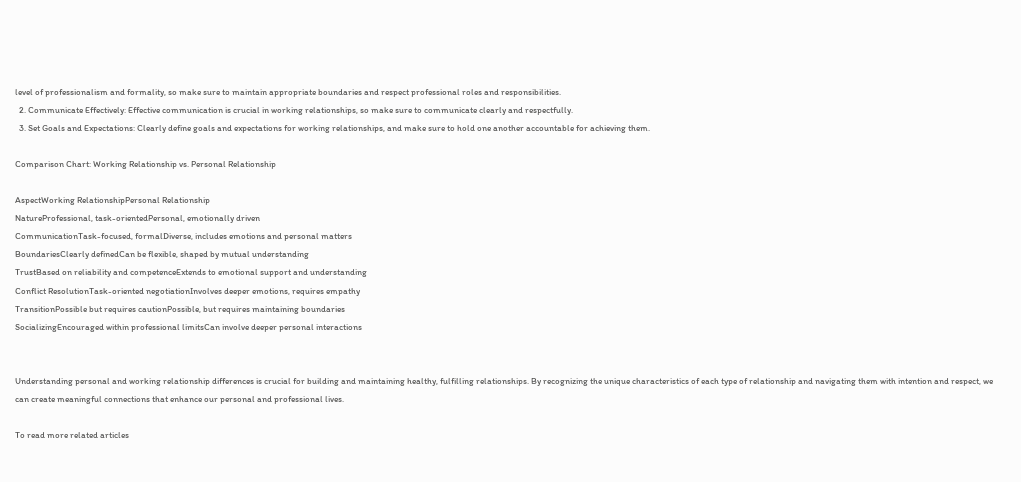level of professionalism and formality, so make sure to maintain appropriate boundaries and respect professional roles and responsibilities.
  2. Communicate Effectively: Effective communication is crucial in working relationships, so make sure to communicate clearly and respectfully.
  3. Set Goals and Expectations: Clearly define goals and expectations for working relationships, and make sure to hold one another accountable for achieving them.

Comparison Chart: Working Relationship vs. Personal Relationship

AspectWorking RelationshipPersonal Relationship
NatureProfessional, task-orientedPersonal, emotionally driven
CommunicationTask-focused, formalDiverse, includes emotions and personal matters
BoundariesClearly definedCan be flexible, shaped by mutual understanding
TrustBased on reliability and competenceExtends to emotional support and understanding
Conflict ResolutionTask-oriented negotiationInvolves deeper emotions, requires empathy
TransitionPossible but requires cautionPossible, but requires maintaining boundaries
SocializingEncouraged within professional limitsCan involve deeper personal interactions


Understanding personal and working relationship differences is crucial for building and maintaining healthy, fulfilling relationships. By recognizing the unique characteristics of each type of relationship and navigating them with intention and respect, we can create meaningful connections that enhance our personal and professional lives.

To read more related articles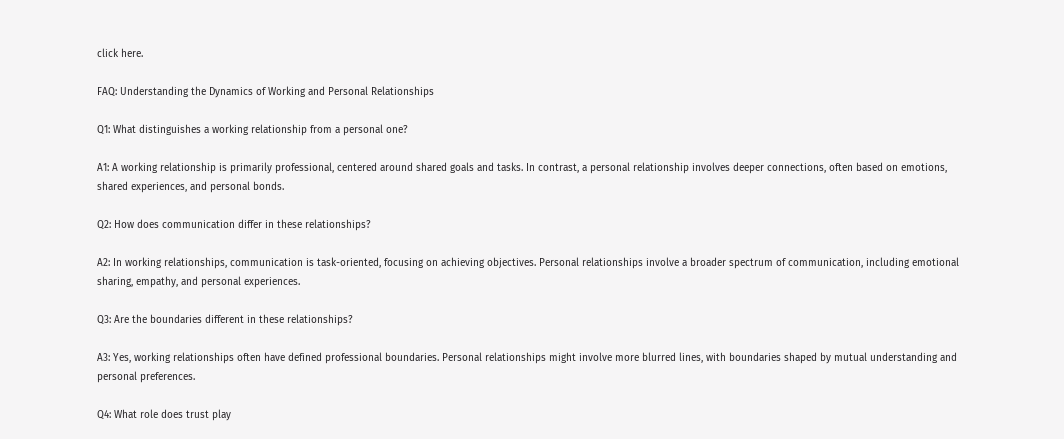click here.

FAQ: Understanding the Dynamics of Working and Personal Relationships

Q1: What distinguishes a working relationship from a personal one?

A1: A working relationship is primarily professional, centered around shared goals and tasks. In contrast, a personal relationship involves deeper connections, often based on emotions, shared experiences, and personal bonds.

Q2: How does communication differ in these relationships?

A2: In working relationships, communication is task-oriented, focusing on achieving objectives. Personal relationships involve a broader spectrum of communication, including emotional sharing, empathy, and personal experiences.

Q3: Are the boundaries different in these relationships?

A3: Yes, working relationships often have defined professional boundaries. Personal relationships might involve more blurred lines, with boundaries shaped by mutual understanding and personal preferences.

Q4: What role does trust play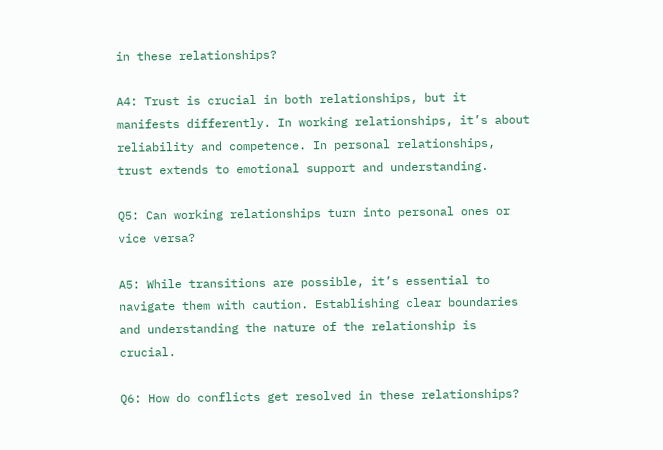in these relationships?

A4: Trust is crucial in both relationships, but it manifests differently. In working relationships, it’s about reliability and competence. In personal relationships, trust extends to emotional support and understanding.

Q5: Can working relationships turn into personal ones or vice versa?

A5: While transitions are possible, it’s essential to navigate them with caution. Establishing clear boundaries and understanding the nature of the relationship is crucial.

Q6: How do conflicts get resolved in these relationships?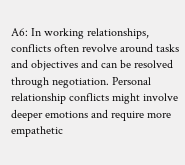A6: In working relationships, conflicts often revolve around tasks and objectives and can be resolved through negotiation. Personal relationship conflicts might involve deeper emotions and require more empathetic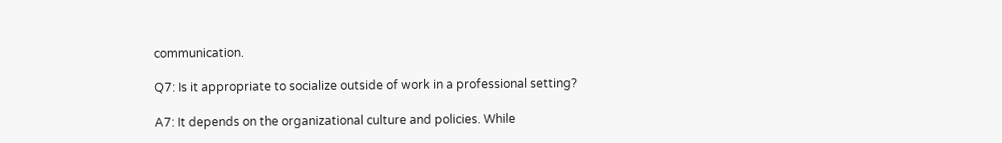communication.

Q7: Is it appropriate to socialize outside of work in a professional setting?

A7: It depends on the organizational culture and policies. While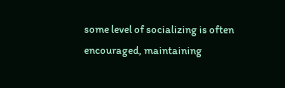some level of socializing is often encouraged, maintaining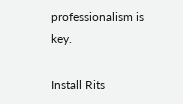professionalism is key.

Install Rits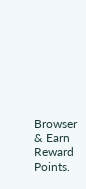Browser & Earn Reward Points.